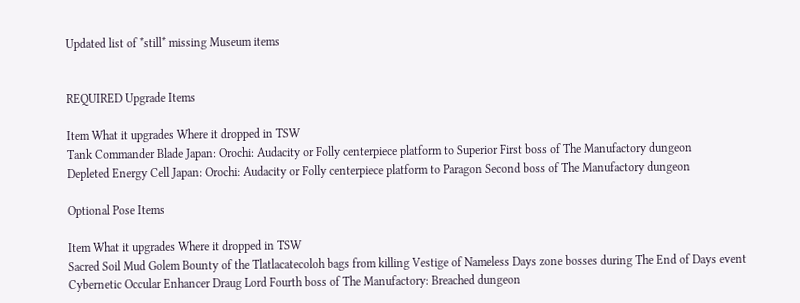Updated list of *still* missing Museum items


REQUIRED Upgrade Items

Item What it upgrades Where it dropped in TSW
Tank Commander Blade Japan: Orochi: Audacity or Folly centerpiece platform to Superior First boss of The Manufactory dungeon
Depleted Energy Cell Japan: Orochi: Audacity or Folly centerpiece platform to Paragon Second boss of The Manufactory dungeon

Optional Pose Items

Item What it upgrades Where it dropped in TSW
Sacred Soil Mud Golem Bounty of the Tlatlacatecoloh bags from killing Vestige of Nameless Days zone bosses during The End of Days event
Cybernetic Occular Enhancer Draug Lord Fourth boss of The Manufactory: Breached dungeon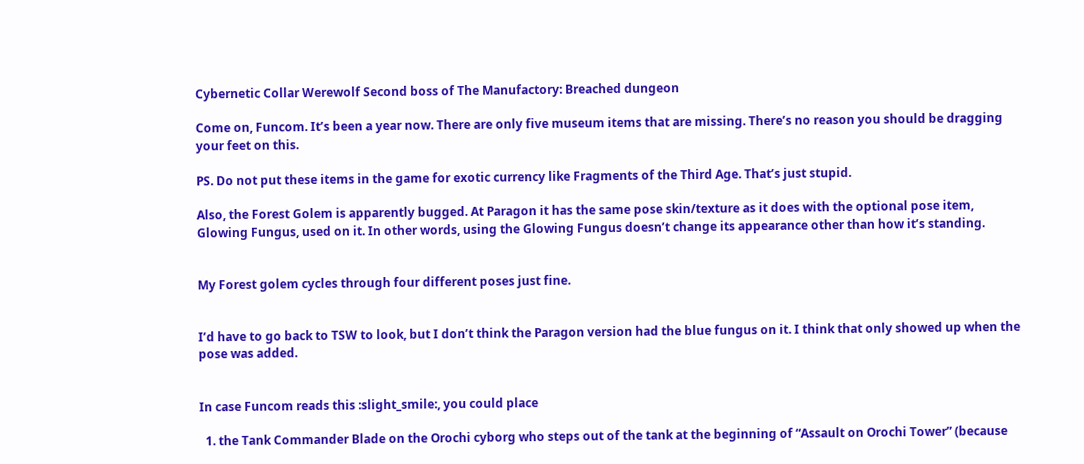Cybernetic Collar Werewolf Second boss of The Manufactory: Breached dungeon

Come on, Funcom. It’s been a year now. There are only five museum items that are missing. There’s no reason you should be dragging your feet on this.

PS. Do not put these items in the game for exotic currency like Fragments of the Third Age. That’s just stupid.

Also, the Forest Golem is apparently bugged. At Paragon it has the same pose skin/texture as it does with the optional pose item, Glowing Fungus, used on it. In other words, using the Glowing Fungus doesn’t change its appearance other than how it’s standing.


My Forest golem cycles through four different poses just fine.


I’d have to go back to TSW to look, but I don’t think the Paragon version had the blue fungus on it. I think that only showed up when the pose was added.


In case Funcom reads this :slight_smile:, you could place

  1. the Tank Commander Blade on the Orochi cyborg who steps out of the tank at the beginning of “Assault on Orochi Tower” (because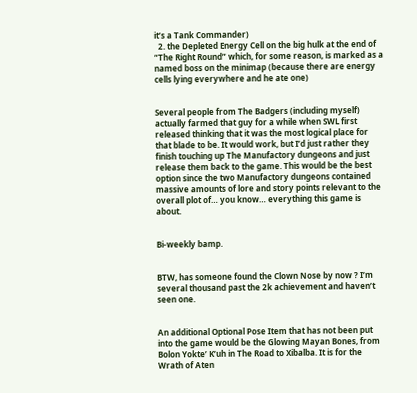it’s a Tank Commander)
  2. the Depleted Energy Cell on the big hulk at the end of “The Right Round” which, for some reason, is marked as a named boss on the minimap (because there are energy cells lying everywhere and he ate one)


Several people from The Badgers (including myself) actually farmed that guy for a while when SWL first released thinking that it was the most logical place for that blade to be. It would work, but I’d just rather they finish touching up The Manufactory dungeons and just release them back to the game. This would be the best option since the two Manufactory dungeons contained massive amounts of lore and story points relevant to the overall plot of… you know… everything this game is about.


Bi-weekly bamp.


BTW, has someone found the Clown Nose by now ? I’m several thousand past the 2k achievement and haven’t seen one.


An additional Optional Pose Item that has not been put into the game would be the Glowing Mayan Bones, from Bolon Yokte’ K’uh in The Road to Xibalba. It is for the Wrath of Aten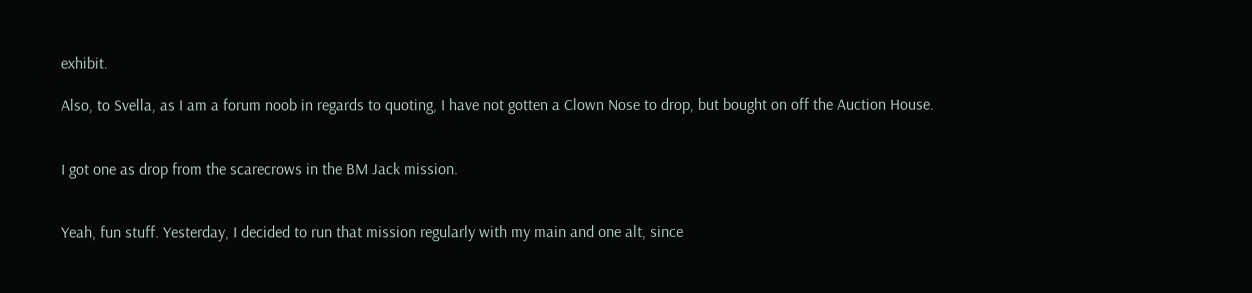exhibit.

Also, to Svella, as I am a forum noob in regards to quoting, I have not gotten a Clown Nose to drop, but bought on off the Auction House.


I got one as drop from the scarecrows in the BM Jack mission.


Yeah, fun stuff. Yesterday, I decided to run that mission regularly with my main and one alt, since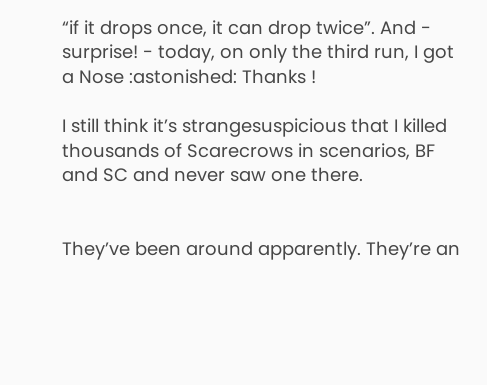“if it drops once, it can drop twice”. And - surprise! - today, on only the third run, I got a Nose :astonished: Thanks !

I still think it’s strangesuspicious that I killed thousands of Scarecrows in scenarios, BF and SC and never saw one there.


They’ve been around apparently. They’re an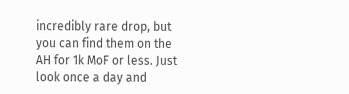incredibly rare drop, but you can find them on the AH for 1k MoF or less. Just look once a day and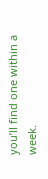you’ll find one within a week.